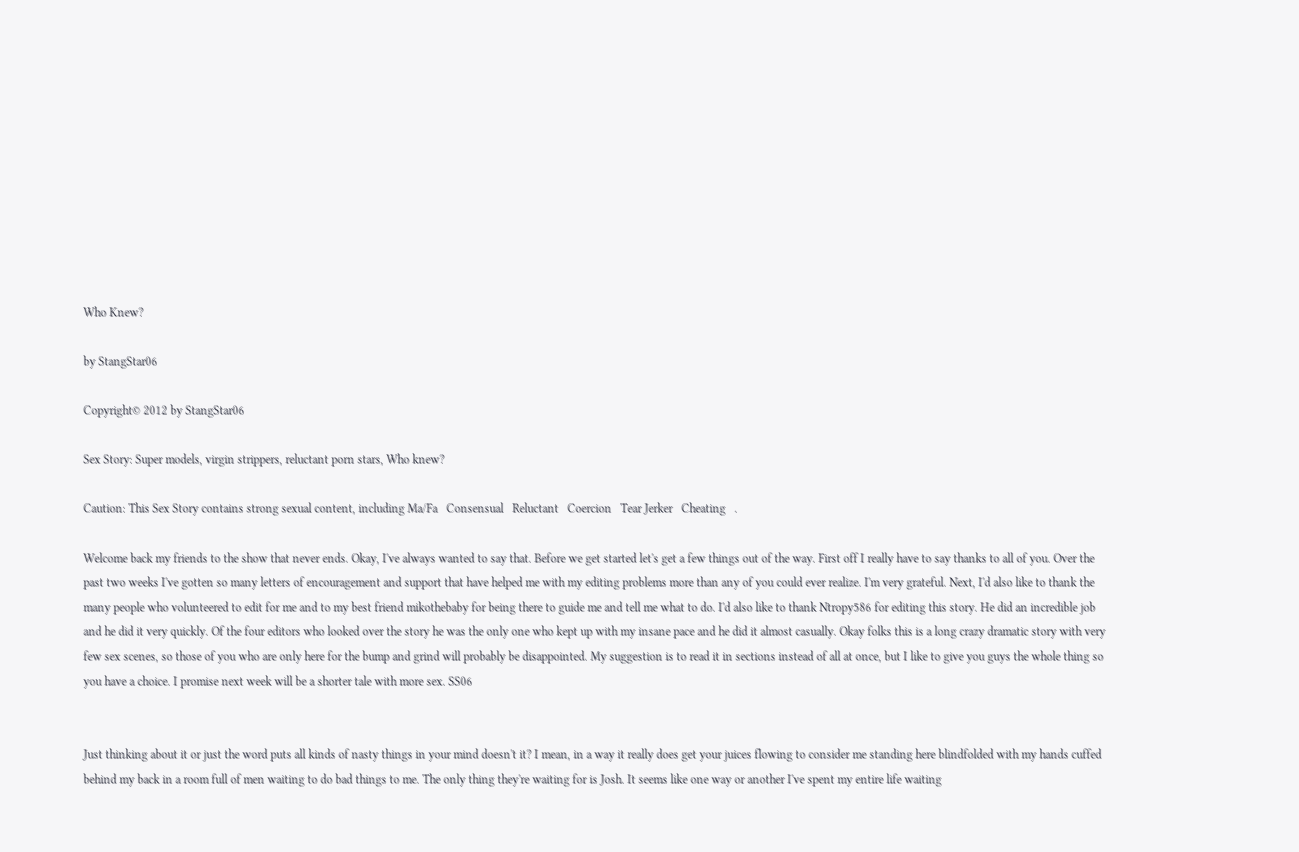Who Knew?

by StangStar06

Copyright© 2012 by StangStar06

Sex Story: Super models, virgin strippers, reluctant porn stars, Who knew?

Caution: This Sex Story contains strong sexual content, including Ma/Fa   Consensual   Reluctant   Coercion   Tear Jerker   Cheating   .

Welcome back my friends to the show that never ends. Okay, I've always wanted to say that. Before we get started let's get a few things out of the way. First off I really have to say thanks to all of you. Over the past two weeks I've gotten so many letters of encouragement and support that have helped me with my editing problems more than any of you could ever realize. I'm very grateful. Next, I'd also like to thank the many people who volunteered to edit for me and to my best friend mikothebaby for being there to guide me and tell me what to do. I'd also like to thank Ntropy586 for editing this story. He did an incredible job and he did it very quickly. Of the four editors who looked over the story he was the only one who kept up with my insane pace and he did it almost casually. Okay folks this is a long crazy dramatic story with very few sex scenes, so those of you who are only here for the bump and grind will probably be disappointed. My suggestion is to read it in sections instead of all at once, but I like to give you guys the whole thing so you have a choice. I promise next week will be a shorter tale with more sex. SS06


Just thinking about it or just the word puts all kinds of nasty things in your mind doesn't it? I mean, in a way it really does get your juices flowing to consider me standing here blindfolded with my hands cuffed behind my back in a room full of men waiting to do bad things to me. The only thing they're waiting for is Josh. It seems like one way or another I've spent my entire life waiting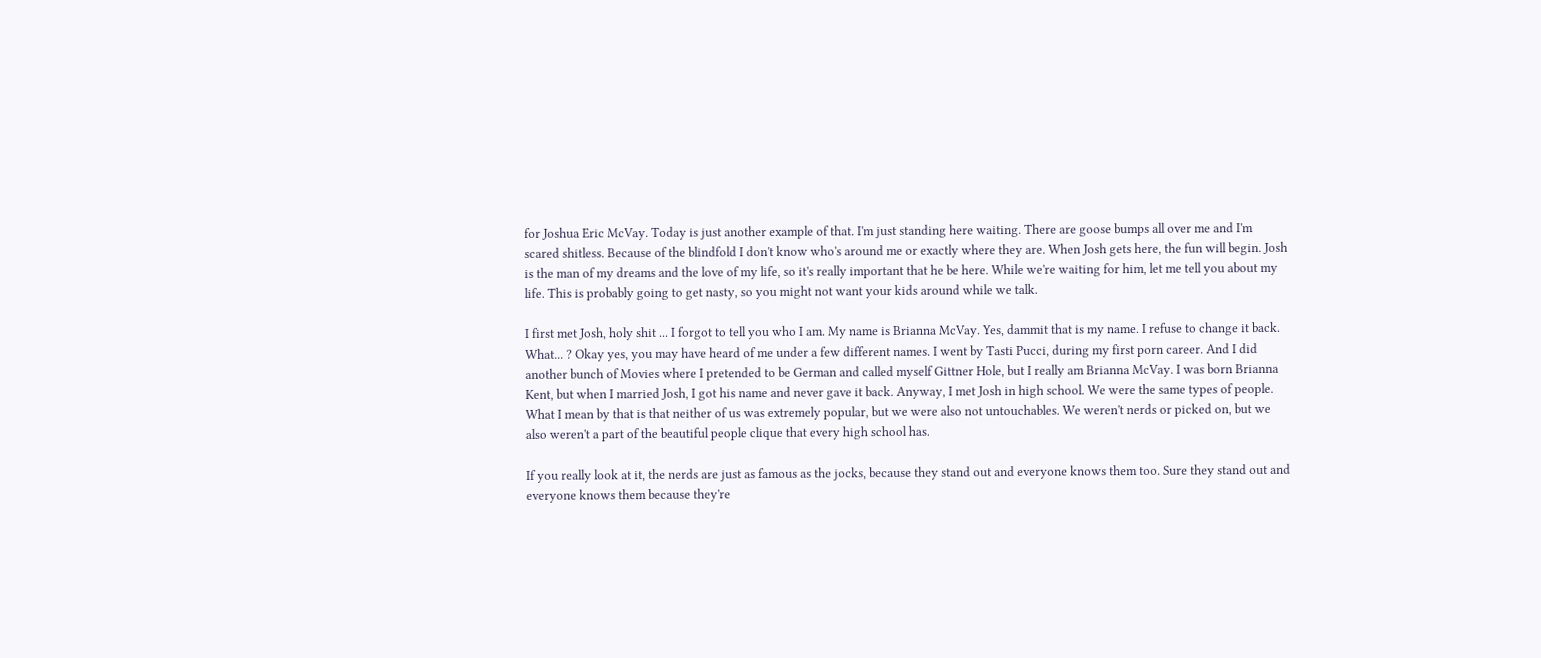for Joshua Eric McVay. Today is just another example of that. I'm just standing here waiting. There are goose bumps all over me and I'm scared shitless. Because of the blindfold I don't know who's around me or exactly where they are. When Josh gets here, the fun will begin. Josh is the man of my dreams and the love of my life, so it's really important that he be here. While we're waiting for him, let me tell you about my life. This is probably going to get nasty, so you might not want your kids around while we talk.

I first met Josh, holy shit ... I forgot to tell you who I am. My name is Brianna McVay. Yes, dammit that is my name. I refuse to change it back. What... ? Okay yes, you may have heard of me under a few different names. I went by Tasti Pucci, during my first porn career. And I did another bunch of Movies where I pretended to be German and called myself Gittner Hole, but I really am Brianna McVay. I was born Brianna Kent, but when I married Josh, I got his name and never gave it back. Anyway, I met Josh in high school. We were the same types of people. What I mean by that is that neither of us was extremely popular, but we were also not untouchables. We weren't nerds or picked on, but we also weren't a part of the beautiful people clique that every high school has.

If you really look at it, the nerds are just as famous as the jocks, because they stand out and everyone knows them too. Sure they stand out and everyone knows them because they're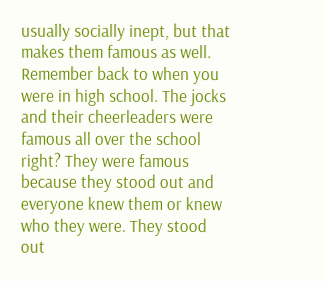usually socially inept, but that makes them famous as well. Remember back to when you were in high school. The jocks and their cheerleaders were famous all over the school right? They were famous because they stood out and everyone knew them or knew who they were. They stood out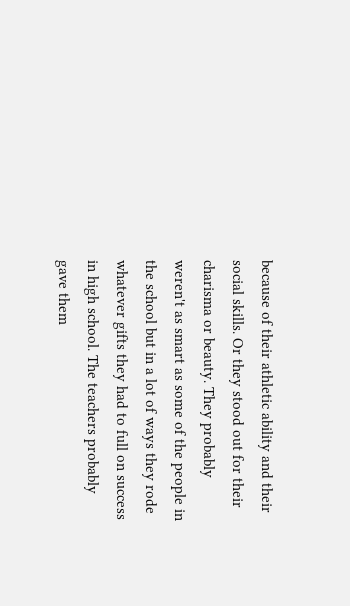because of their athletic ability and their social skills. Or they stood out for their charisma or beauty. They probably weren't as smart as some of the people in the school but in a lot of ways they rode whatever gifts they had to full on success in high school. The teachers probably gave them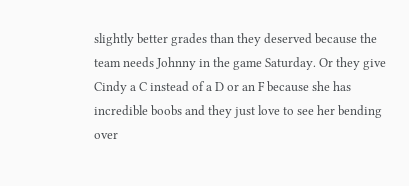slightly better grades than they deserved because the team needs Johnny in the game Saturday. Or they give Cindy a C instead of a D or an F because she has incredible boobs and they just love to see her bending over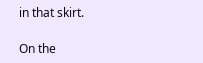in that skirt.

On the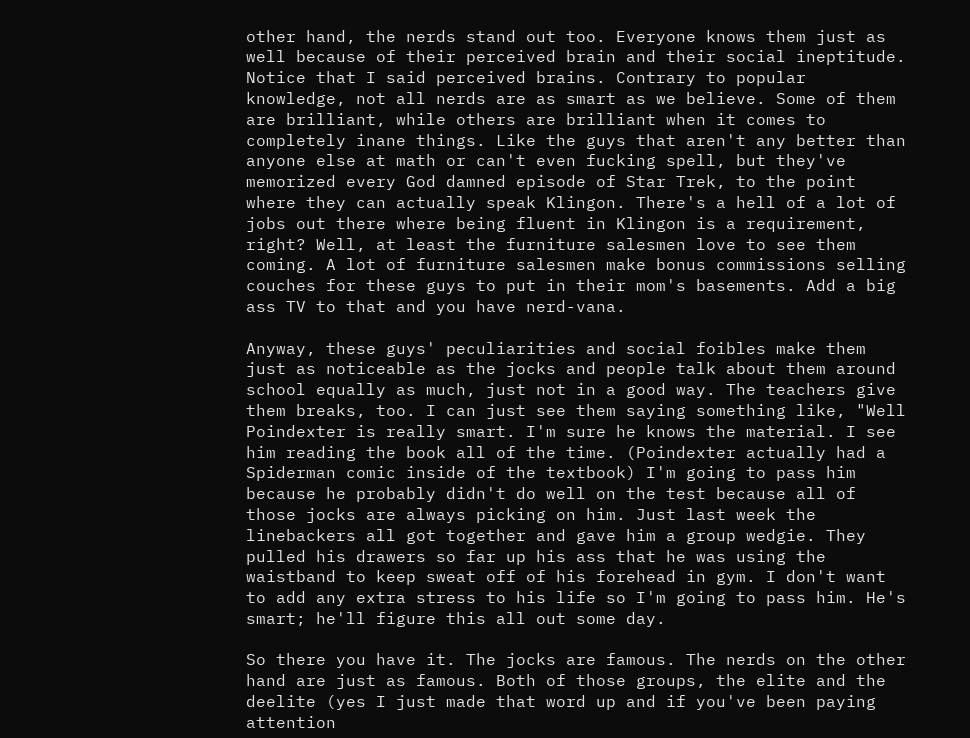other hand, the nerds stand out too. Everyone knows them just as well because of their perceived brain and their social ineptitude. Notice that I said perceived brains. Contrary to popular knowledge, not all nerds are as smart as we believe. Some of them are brilliant, while others are brilliant when it comes to completely inane things. Like the guys that aren't any better than anyone else at math or can't even fucking spell, but they've memorized every God damned episode of Star Trek, to the point where they can actually speak Klingon. There's a hell of a lot of jobs out there where being fluent in Klingon is a requirement, right? Well, at least the furniture salesmen love to see them coming. A lot of furniture salesmen make bonus commissions selling couches for these guys to put in their mom's basements. Add a big ass TV to that and you have nerd-vana.

Anyway, these guys' peculiarities and social foibles make them just as noticeable as the jocks and people talk about them around school equally as much, just not in a good way. The teachers give them breaks, too. I can just see them saying something like, "Well Poindexter is really smart. I'm sure he knows the material. I see him reading the book all of the time. (Poindexter actually had a Spiderman comic inside of the textbook) I'm going to pass him because he probably didn't do well on the test because all of those jocks are always picking on him. Just last week the linebackers all got together and gave him a group wedgie. They pulled his drawers so far up his ass that he was using the waistband to keep sweat off of his forehead in gym. I don't want to add any extra stress to his life so I'm going to pass him. He's smart; he'll figure this all out some day.

So there you have it. The jocks are famous. The nerds on the other hand are just as famous. Both of those groups, the elite and the deelite (yes I just made that word up and if you've been paying attention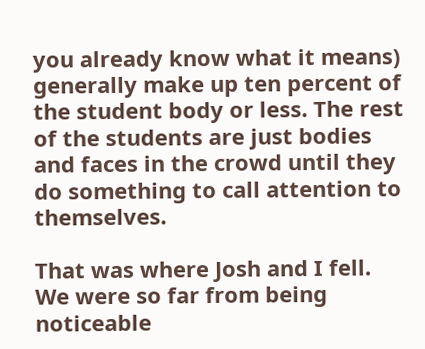you already know what it means) generally make up ten percent of the student body or less. The rest of the students are just bodies and faces in the crowd until they do something to call attention to themselves.

That was where Josh and I fell. We were so far from being noticeable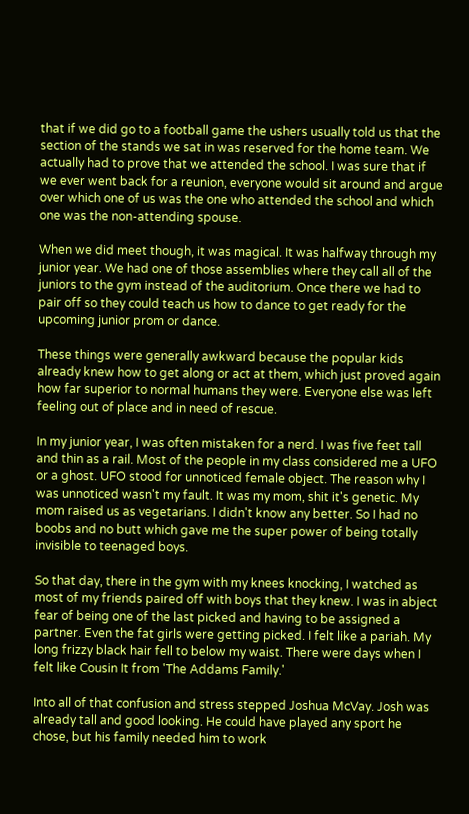that if we did go to a football game the ushers usually told us that the section of the stands we sat in was reserved for the home team. We actually had to prove that we attended the school. I was sure that if we ever went back for a reunion, everyone would sit around and argue over which one of us was the one who attended the school and which one was the non-attending spouse.

When we did meet though, it was magical. It was halfway through my junior year. We had one of those assemblies where they call all of the juniors to the gym instead of the auditorium. Once there we had to pair off so they could teach us how to dance to get ready for the upcoming junior prom or dance.

These things were generally awkward because the popular kids already knew how to get along or act at them, which just proved again how far superior to normal humans they were. Everyone else was left feeling out of place and in need of rescue.

In my junior year, I was often mistaken for a nerd. I was five feet tall and thin as a rail. Most of the people in my class considered me a UFO or a ghost. UFO stood for unnoticed female object. The reason why I was unnoticed wasn't my fault. It was my mom, shit it's genetic. My mom raised us as vegetarians. I didn't know any better. So I had no boobs and no butt which gave me the super power of being totally invisible to teenaged boys.

So that day, there in the gym with my knees knocking, I watched as most of my friends paired off with boys that they knew. I was in abject fear of being one of the last picked and having to be assigned a partner. Even the fat girls were getting picked. I felt like a pariah. My long frizzy black hair fell to below my waist. There were days when I felt like Cousin It from 'The Addams Family.'

Into all of that confusion and stress stepped Joshua McVay. Josh was already tall and good looking. He could have played any sport he chose, but his family needed him to work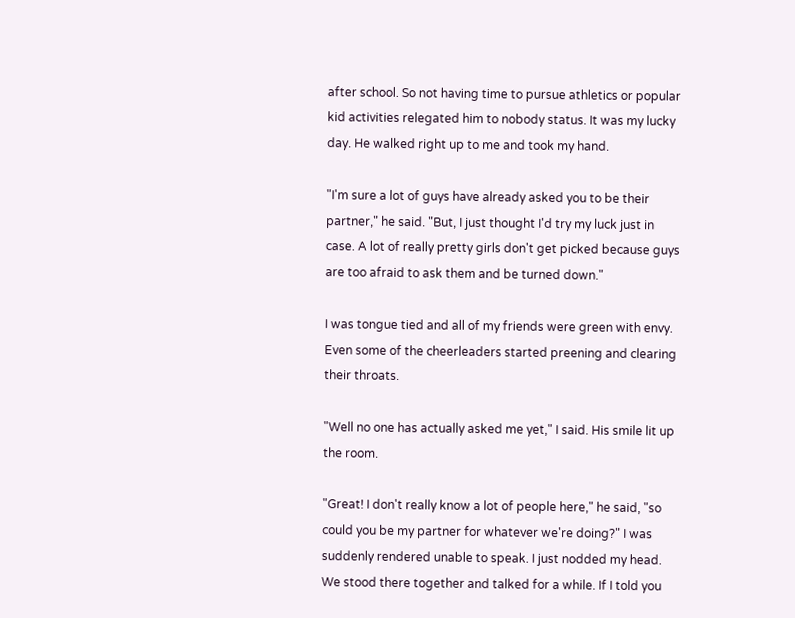after school. So not having time to pursue athletics or popular kid activities relegated him to nobody status. It was my lucky day. He walked right up to me and took my hand.

"I'm sure a lot of guys have already asked you to be their partner," he said. "But, I just thought I'd try my luck just in case. A lot of really pretty girls don't get picked because guys are too afraid to ask them and be turned down."

I was tongue tied and all of my friends were green with envy. Even some of the cheerleaders started preening and clearing their throats.

"Well no one has actually asked me yet," I said. His smile lit up the room.

"Great! I don't really know a lot of people here," he said, "so could you be my partner for whatever we're doing?" I was suddenly rendered unable to speak. I just nodded my head. We stood there together and talked for a while. If I told you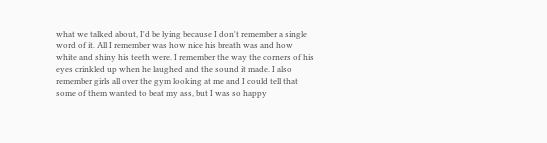what we talked about, I'd be lying because I don't remember a single word of it. All I remember was how nice his breath was and how white and shiny his teeth were. I remember the way the corners of his eyes crinkled up when he laughed and the sound it made. I also remember girls all over the gym looking at me and I could tell that some of them wanted to beat my ass, but I was so happy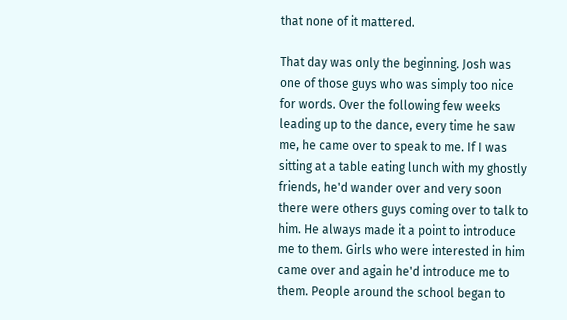that none of it mattered.

That day was only the beginning. Josh was one of those guys who was simply too nice for words. Over the following few weeks leading up to the dance, every time he saw me, he came over to speak to me. If I was sitting at a table eating lunch with my ghostly friends, he'd wander over and very soon there were others guys coming over to talk to him. He always made it a point to introduce me to them. Girls who were interested in him came over and again he'd introduce me to them. People around the school began to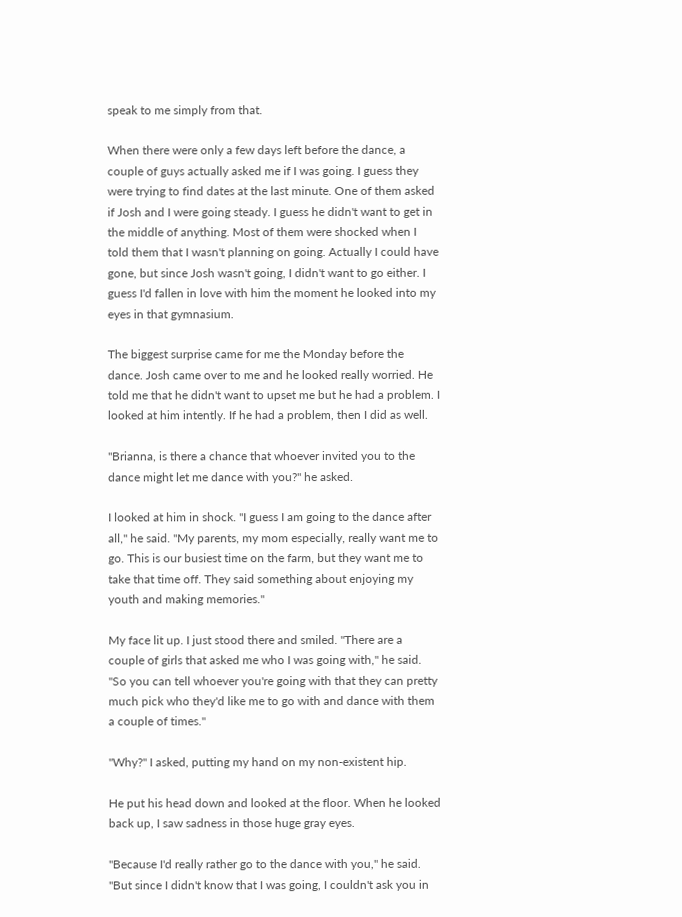speak to me simply from that.

When there were only a few days left before the dance, a couple of guys actually asked me if I was going. I guess they were trying to find dates at the last minute. One of them asked if Josh and I were going steady. I guess he didn't want to get in the middle of anything. Most of them were shocked when I told them that I wasn't planning on going. Actually I could have gone, but since Josh wasn't going, I didn't want to go either. I guess I'd fallen in love with him the moment he looked into my eyes in that gymnasium.

The biggest surprise came for me the Monday before the dance. Josh came over to me and he looked really worried. He told me that he didn't want to upset me but he had a problem. I looked at him intently. If he had a problem, then I did as well.

"Brianna, is there a chance that whoever invited you to the dance might let me dance with you?" he asked.

I looked at him in shock. "I guess I am going to the dance after all," he said. "My parents, my mom especially, really want me to go. This is our busiest time on the farm, but they want me to take that time off. They said something about enjoying my youth and making memories."

My face lit up. I just stood there and smiled. "There are a couple of girls that asked me who I was going with," he said. "So you can tell whoever you're going with that they can pretty much pick who they'd like me to go with and dance with them a couple of times."

"Why?" I asked, putting my hand on my non-existent hip.

He put his head down and looked at the floor. When he looked back up, I saw sadness in those huge gray eyes.

"Because I'd really rather go to the dance with you," he said. "But since I didn't know that I was going, I couldn't ask you in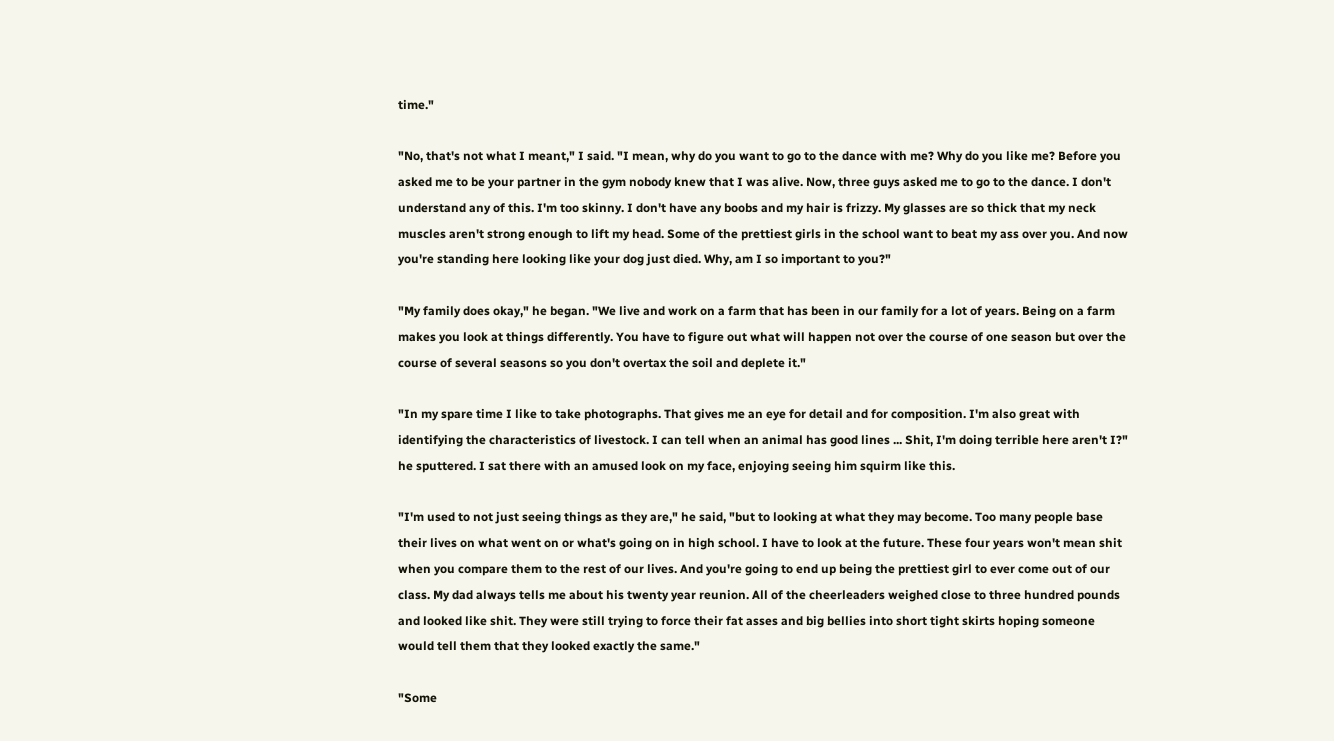time."

"No, that's not what I meant," I said. "I mean, why do you want to go to the dance with me? Why do you like me? Before you asked me to be your partner in the gym nobody knew that I was alive. Now, three guys asked me to go to the dance. I don't understand any of this. I'm too skinny. I don't have any boobs and my hair is frizzy. My glasses are so thick that my neck muscles aren't strong enough to lift my head. Some of the prettiest girls in the school want to beat my ass over you. And now you're standing here looking like your dog just died. Why, am I so important to you?"

"My family does okay," he began. "We live and work on a farm that has been in our family for a lot of years. Being on a farm makes you look at things differently. You have to figure out what will happen not over the course of one season but over the course of several seasons so you don't overtax the soil and deplete it."

"In my spare time I like to take photographs. That gives me an eye for detail and for composition. I'm also great with identifying the characteristics of livestock. I can tell when an animal has good lines ... Shit, I'm doing terrible here aren't I?" he sputtered. I sat there with an amused look on my face, enjoying seeing him squirm like this.

"I'm used to not just seeing things as they are," he said, "but to looking at what they may become. Too many people base their lives on what went on or what's going on in high school. I have to look at the future. These four years won't mean shit when you compare them to the rest of our lives. And you're going to end up being the prettiest girl to ever come out of our class. My dad always tells me about his twenty year reunion. All of the cheerleaders weighed close to three hundred pounds and looked like shit. They were still trying to force their fat asses and big bellies into short tight skirts hoping someone would tell them that they looked exactly the same."

"Some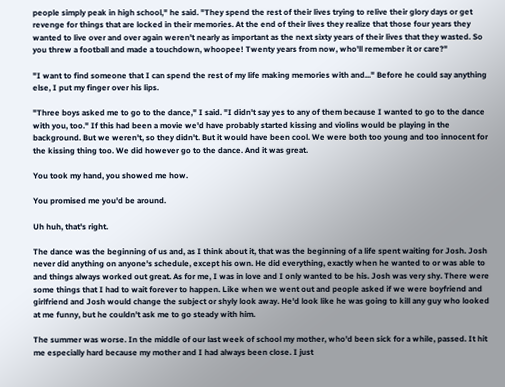people simply peak in high school," he said. "They spend the rest of their lives trying to relive their glory days or get revenge for things that are locked in their memories. At the end of their lives they realize that those four years they wanted to live over and over again weren't nearly as important as the next sixty years of their lives that they wasted. So you threw a football and made a touchdown, whoopee! Twenty years from now, who'll remember it or care?"

"I want to find someone that I can spend the rest of my life making memories with and..." Before he could say anything else, I put my finger over his lips.

"Three boys asked me to go to the dance," I said. "I didn't say yes to any of them because I wanted to go to the dance with you, too." If this had been a movie we'd have probably started kissing and violins would be playing in the background. But we weren't, so they didn't. But it would have been cool. We were both too young and too innocent for the kissing thing too. We did however go to the dance. And it was great.

You took my hand, you showed me how.

You promised me you'd be around.

Uh huh, that's right.

The dance was the beginning of us and, as I think about it, that was the beginning of a life spent waiting for Josh. Josh never did anything on anyone's schedule, except his own. He did everything, exactly when he wanted to or was able to and things always worked out great. As for me, I was in love and I only wanted to be his. Josh was very shy. There were some things that I had to wait forever to happen. Like when we went out and people asked if we were boyfriend and girlfriend and Josh would change the subject or shyly look away. He'd look like he was going to kill any guy who looked at me funny, but he couldn't ask me to go steady with him.

The summer was worse. In the middle of our last week of school my mother, who'd been sick for a while, passed. It hit me especially hard because my mother and I had always been close. I just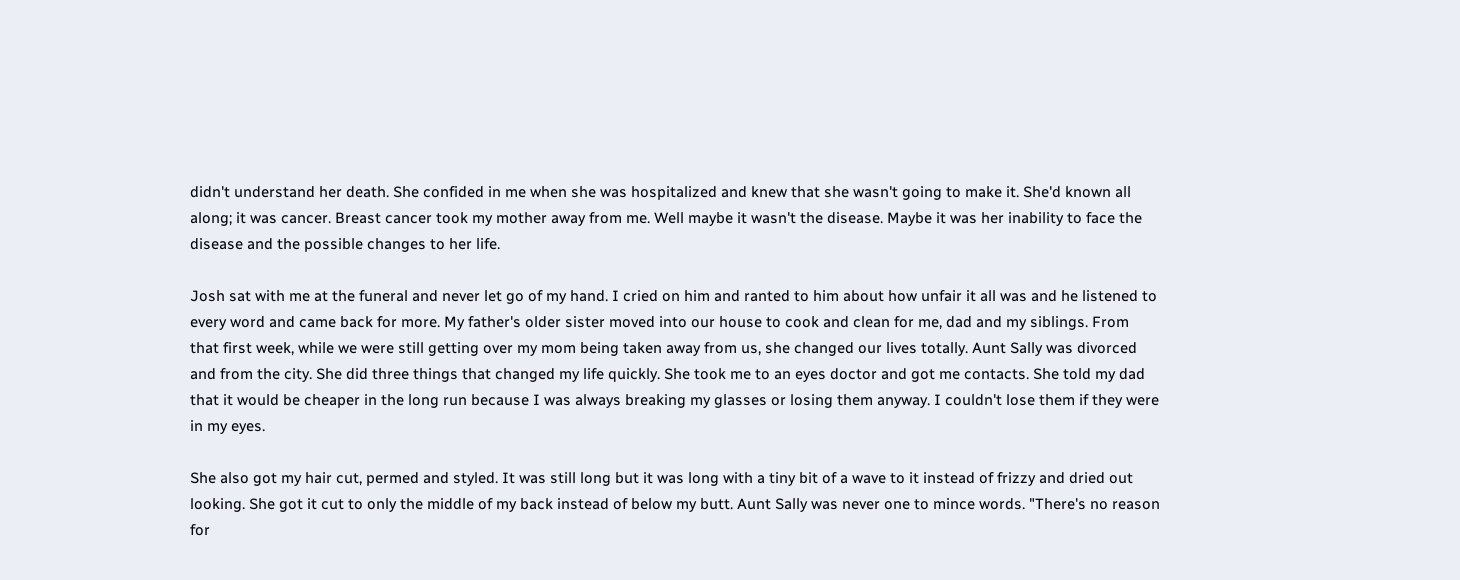didn't understand her death. She confided in me when she was hospitalized and knew that she wasn't going to make it. She'd known all along; it was cancer. Breast cancer took my mother away from me. Well maybe it wasn't the disease. Maybe it was her inability to face the disease and the possible changes to her life.

Josh sat with me at the funeral and never let go of my hand. I cried on him and ranted to him about how unfair it all was and he listened to every word and came back for more. My father's older sister moved into our house to cook and clean for me, dad and my siblings. From that first week, while we were still getting over my mom being taken away from us, she changed our lives totally. Aunt Sally was divorced and from the city. She did three things that changed my life quickly. She took me to an eyes doctor and got me contacts. She told my dad that it would be cheaper in the long run because I was always breaking my glasses or losing them anyway. I couldn't lose them if they were in my eyes.

She also got my hair cut, permed and styled. It was still long but it was long with a tiny bit of a wave to it instead of frizzy and dried out looking. She got it cut to only the middle of my back instead of below my butt. Aunt Sally was never one to mince words. "There's no reason for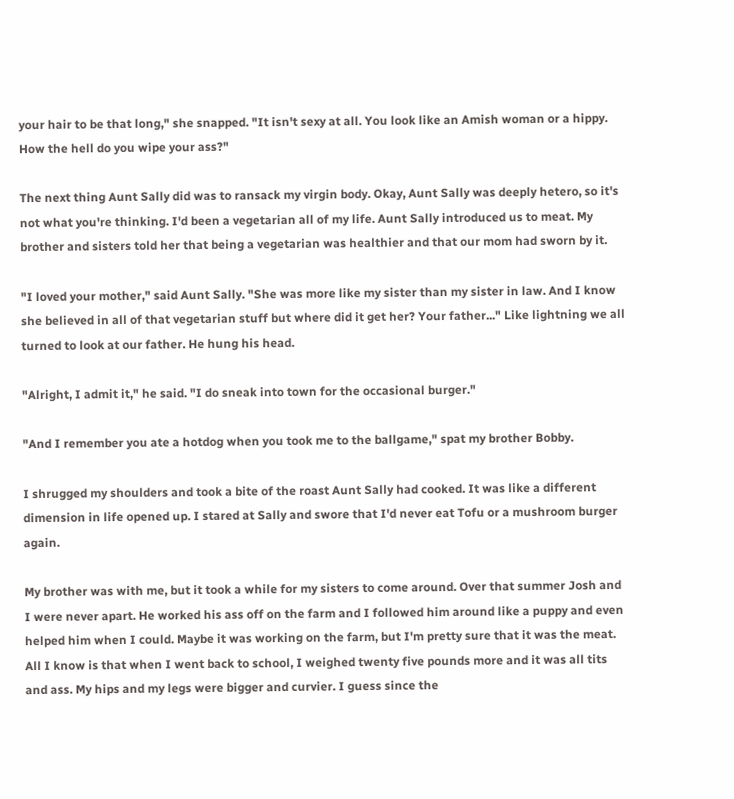your hair to be that long," she snapped. "It isn't sexy at all. You look like an Amish woman or a hippy. How the hell do you wipe your ass?"

The next thing Aunt Sally did was to ransack my virgin body. Okay, Aunt Sally was deeply hetero, so it's not what you're thinking. I'd been a vegetarian all of my life. Aunt Sally introduced us to meat. My brother and sisters told her that being a vegetarian was healthier and that our mom had sworn by it.

"I loved your mother," said Aunt Sally. "She was more like my sister than my sister in law. And I know she believed in all of that vegetarian stuff but where did it get her? Your father..." Like lightning we all turned to look at our father. He hung his head.

"Alright, I admit it," he said. "I do sneak into town for the occasional burger."

"And I remember you ate a hotdog when you took me to the ballgame," spat my brother Bobby.

I shrugged my shoulders and took a bite of the roast Aunt Sally had cooked. It was like a different dimension in life opened up. I stared at Sally and swore that I'd never eat Tofu or a mushroom burger again.

My brother was with me, but it took a while for my sisters to come around. Over that summer Josh and I were never apart. He worked his ass off on the farm and I followed him around like a puppy and even helped him when I could. Maybe it was working on the farm, but I'm pretty sure that it was the meat. All I know is that when I went back to school, I weighed twenty five pounds more and it was all tits and ass. My hips and my legs were bigger and curvier. I guess since the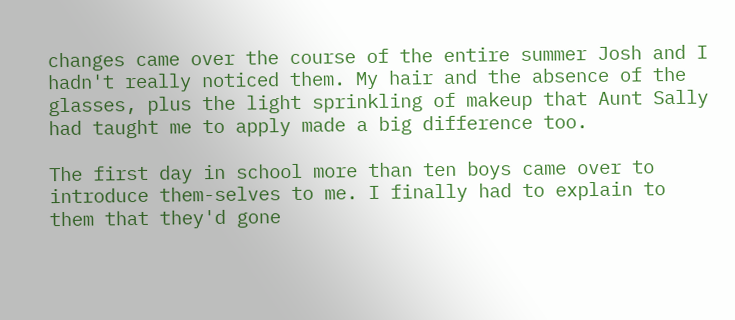changes came over the course of the entire summer Josh and I hadn't really noticed them. My hair and the absence of the glasses, plus the light sprinkling of makeup that Aunt Sally had taught me to apply made a big difference too.

The first day in school more than ten boys came over to introduce them-selves to me. I finally had to explain to them that they'd gone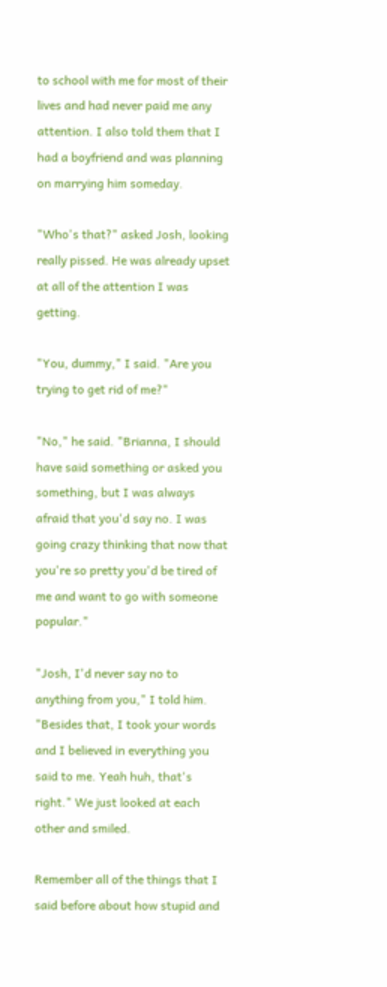to school with me for most of their lives and had never paid me any attention. I also told them that I had a boyfriend and was planning on marrying him someday.

"Who's that?" asked Josh, looking really pissed. He was already upset at all of the attention I was getting.

"You, dummy," I said. "Are you trying to get rid of me?"

"No," he said. "Brianna, I should have said something or asked you something, but I was always afraid that you'd say no. I was going crazy thinking that now that you're so pretty you'd be tired of me and want to go with someone popular."

"Josh, I'd never say no to anything from you," I told him. "Besides that, I took your words and I believed in everything you said to me. Yeah huh, that's right." We just looked at each other and smiled.

Remember all of the things that I said before about how stupid and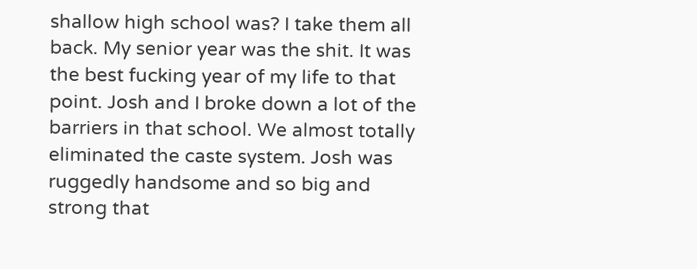shallow high school was? I take them all back. My senior year was the shit. It was the best fucking year of my life to that point. Josh and I broke down a lot of the barriers in that school. We almost totally eliminated the caste system. Josh was ruggedly handsome and so big and strong that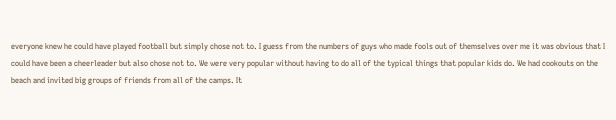everyone knew he could have played football but simply chose not to. I guess from the numbers of guys who made fools out of themselves over me it was obvious that I could have been a cheerleader but also chose not to. We were very popular without having to do all of the typical things that popular kids do. We had cookouts on the beach and invited big groups of friends from all of the camps. It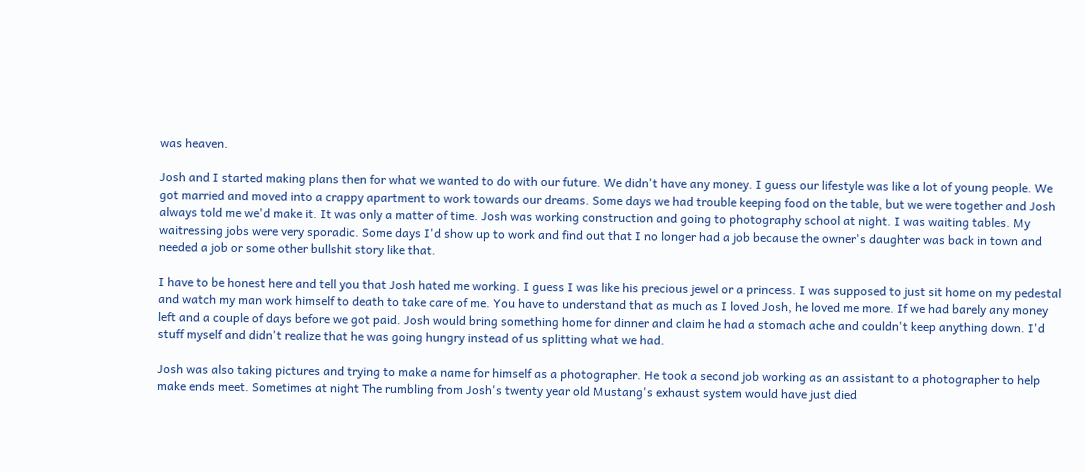was heaven.

Josh and I started making plans then for what we wanted to do with our future. We didn't have any money. I guess our lifestyle was like a lot of young people. We got married and moved into a crappy apartment to work towards our dreams. Some days we had trouble keeping food on the table, but we were together and Josh always told me we'd make it. It was only a matter of time. Josh was working construction and going to photography school at night. I was waiting tables. My waitressing jobs were very sporadic. Some days I'd show up to work and find out that I no longer had a job because the owner's daughter was back in town and needed a job or some other bullshit story like that.

I have to be honest here and tell you that Josh hated me working. I guess I was like his precious jewel or a princess. I was supposed to just sit home on my pedestal and watch my man work himself to death to take care of me. You have to understand that as much as I loved Josh, he loved me more. If we had barely any money left and a couple of days before we got paid. Josh would bring something home for dinner and claim he had a stomach ache and couldn't keep anything down. I'd stuff myself and didn't realize that he was going hungry instead of us splitting what we had.

Josh was also taking pictures and trying to make a name for himself as a photographer. He took a second job working as an assistant to a photographer to help make ends meet. Sometimes at night The rumbling from Josh's twenty year old Mustang's exhaust system would have just died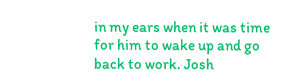in my ears when it was time for him to wake up and go back to work. Josh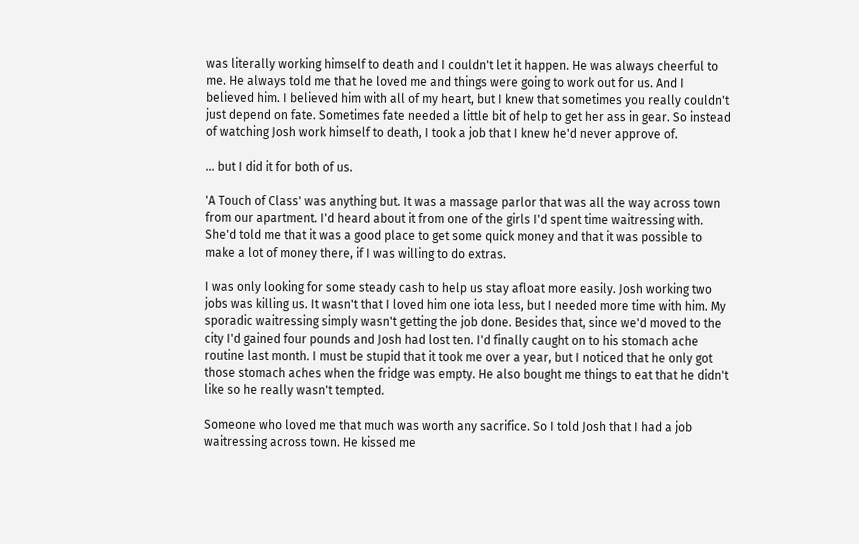was literally working himself to death and I couldn't let it happen. He was always cheerful to me. He always told me that he loved me and things were going to work out for us. And I believed him. I believed him with all of my heart, but I knew that sometimes you really couldn't just depend on fate. Sometimes fate needed a little bit of help to get her ass in gear. So instead of watching Josh work himself to death, I took a job that I knew he'd never approve of.

... but I did it for both of us.

'A Touch of Class' was anything but. It was a massage parlor that was all the way across town from our apartment. I'd heard about it from one of the girls I'd spent time waitressing with. She'd told me that it was a good place to get some quick money and that it was possible to make a lot of money there, if I was willing to do extras.

I was only looking for some steady cash to help us stay afloat more easily. Josh working two jobs was killing us. It wasn't that I loved him one iota less, but I needed more time with him. My sporadic waitressing simply wasn't getting the job done. Besides that, since we'd moved to the city I'd gained four pounds and Josh had lost ten. I'd finally caught on to his stomach ache routine last month. I must be stupid that it took me over a year, but I noticed that he only got those stomach aches when the fridge was empty. He also bought me things to eat that he didn't like so he really wasn't tempted.

Someone who loved me that much was worth any sacrifice. So I told Josh that I had a job waitressing across town. He kissed me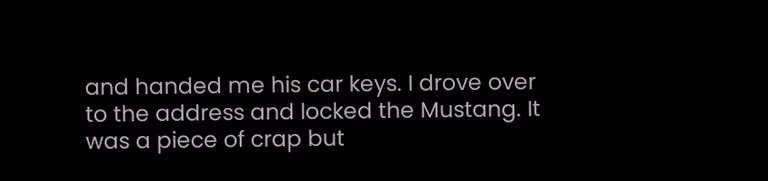and handed me his car keys. I drove over to the address and locked the Mustang. It was a piece of crap but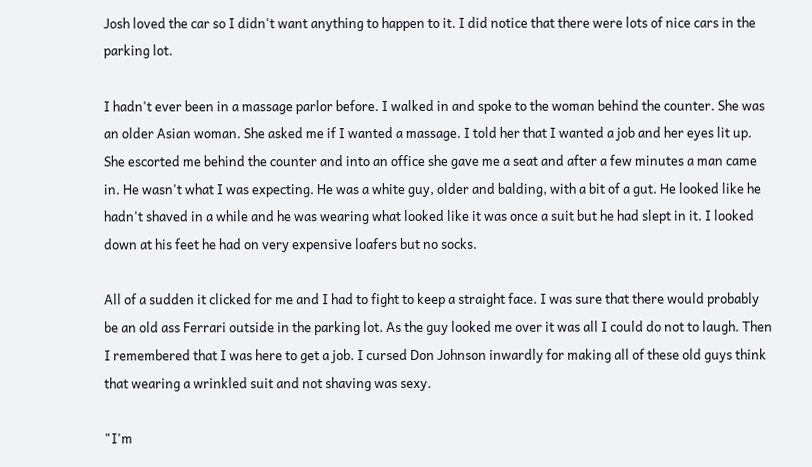Josh loved the car so I didn't want anything to happen to it. I did notice that there were lots of nice cars in the parking lot.

I hadn't ever been in a massage parlor before. I walked in and spoke to the woman behind the counter. She was an older Asian woman. She asked me if I wanted a massage. I told her that I wanted a job and her eyes lit up. She escorted me behind the counter and into an office she gave me a seat and after a few minutes a man came in. He wasn't what I was expecting. He was a white guy, older and balding, with a bit of a gut. He looked like he hadn't shaved in a while and he was wearing what looked like it was once a suit but he had slept in it. I looked down at his feet he had on very expensive loafers but no socks.

All of a sudden it clicked for me and I had to fight to keep a straight face. I was sure that there would probably be an old ass Ferrari outside in the parking lot. As the guy looked me over it was all I could do not to laugh. Then I remembered that I was here to get a job. I cursed Don Johnson inwardly for making all of these old guys think that wearing a wrinkled suit and not shaving was sexy.

"I'm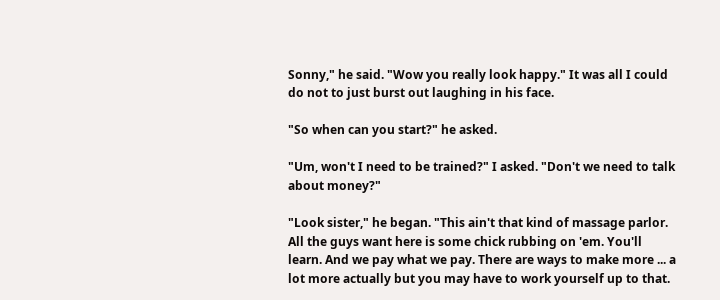Sonny," he said. "Wow you really look happy." It was all I could do not to just burst out laughing in his face.

"So when can you start?" he asked.

"Um, won't I need to be trained?" I asked. "Don't we need to talk about money?"

"Look sister," he began. "This ain't that kind of massage parlor. All the guys want here is some chick rubbing on 'em. You'll learn. And we pay what we pay. There are ways to make more ... a lot more actually but you may have to work yourself up to that.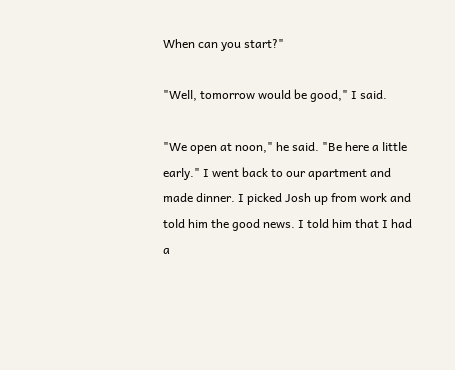When can you start?"

"Well, tomorrow would be good," I said.

"We open at noon," he said. "Be here a little early." I went back to our apartment and made dinner. I picked Josh up from work and told him the good news. I told him that I had a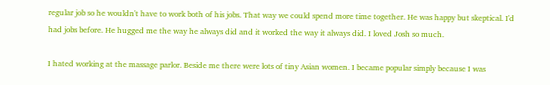regular job so he wouldn't have to work both of his jobs. That way we could spend more time together. He was happy but skeptical. I'd had jobs before. He hugged me the way he always did and it worked the way it always did. I loved Josh so much.

I hated working at the massage parlor. Beside me there were lots of tiny Asian women. I became popular simply because I was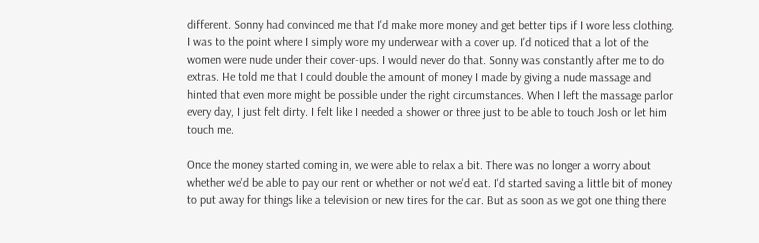different. Sonny had convinced me that I'd make more money and get better tips if I wore less clothing. I was to the point where I simply wore my underwear with a cover up. I'd noticed that a lot of the women were nude under their cover-ups. I would never do that. Sonny was constantly after me to do extras. He told me that I could double the amount of money I made by giving a nude massage and hinted that even more might be possible under the right circumstances. When I left the massage parlor every day, I just felt dirty. I felt like I needed a shower or three just to be able to touch Josh or let him touch me.

Once the money started coming in, we were able to relax a bit. There was no longer a worry about whether we'd be able to pay our rent or whether or not we'd eat. I'd started saving a little bit of money to put away for things like a television or new tires for the car. But as soon as we got one thing there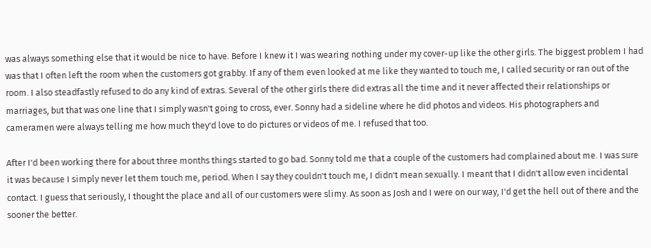was always something else that it would be nice to have. Before I knew it I was wearing nothing under my cover-up like the other girls. The biggest problem I had was that I often left the room when the customers got grabby. If any of them even looked at me like they wanted to touch me, I called security or ran out of the room. I also steadfastly refused to do any kind of extras. Several of the other girls there did extras all the time and it never affected their relationships or marriages, but that was one line that I simply wasn't going to cross, ever. Sonny had a sideline where he did photos and videos. His photographers and cameramen were always telling me how much they'd love to do pictures or videos of me. I refused that too.

After I'd been working there for about three months things started to go bad. Sonny told me that a couple of the customers had complained about me. I was sure it was because I simply never let them touch me, period. When I say they couldn't touch me, I didn't mean sexually. I meant that I didn't allow even incidental contact. I guess that seriously, I thought the place and all of our customers were slimy. As soon as Josh and I were on our way, I'd get the hell out of there and the sooner the better.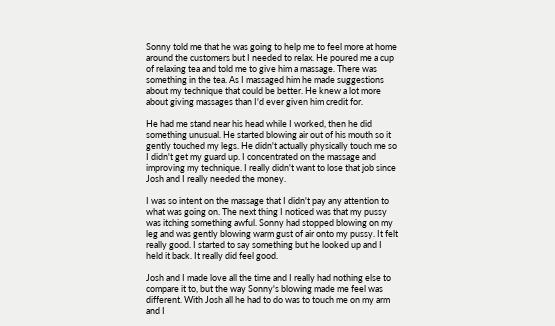Sonny told me that he was going to help me to feel more at home around the customers but I needed to relax. He poured me a cup of relaxing tea and told me to give him a massage. There was something in the tea. As I massaged him he made suggestions about my technique that could be better. He knew a lot more about giving massages than I'd ever given him credit for.

He had me stand near his head while I worked, then he did something unusual. He started blowing air out of his mouth so it gently touched my legs. He didn't actually physically touch me so I didn't get my guard up. I concentrated on the massage and improving my technique. I really didn't want to lose that job since Josh and I really needed the money.

I was so intent on the massage that I didn't pay any attention to what was going on. The next thing I noticed was that my pussy was itching something awful. Sonny had stopped blowing on my leg and was gently blowing warm gust of air onto my pussy. It felt really good. I started to say something but he looked up and I held it back. It really did feel good.

Josh and I made love all the time and I really had nothing else to compare it to, but the way Sonny's blowing made me feel was different. With Josh all he had to do was to touch me on my arm and I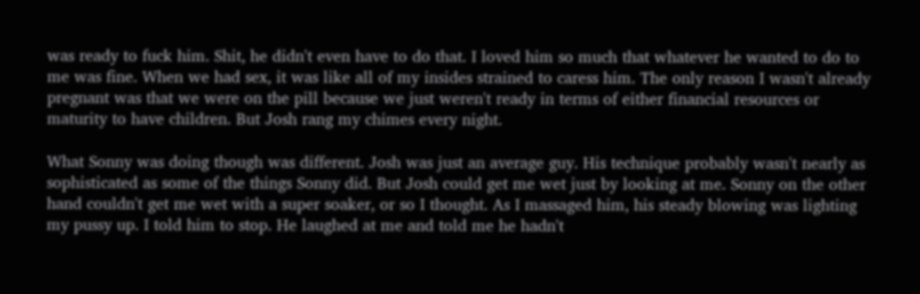was ready to fuck him. Shit, he didn't even have to do that. I loved him so much that whatever he wanted to do to me was fine. When we had sex, it was like all of my insides strained to caress him. The only reason I wasn't already pregnant was that we were on the pill because we just weren't ready in terms of either financial resources or maturity to have children. But Josh rang my chimes every night.

What Sonny was doing though was different. Josh was just an average guy. His technique probably wasn't nearly as sophisticated as some of the things Sonny did. But Josh could get me wet just by looking at me. Sonny on the other hand couldn't get me wet with a super soaker, or so I thought. As I massaged him, his steady blowing was lighting my pussy up. I told him to stop. He laughed at me and told me he hadn't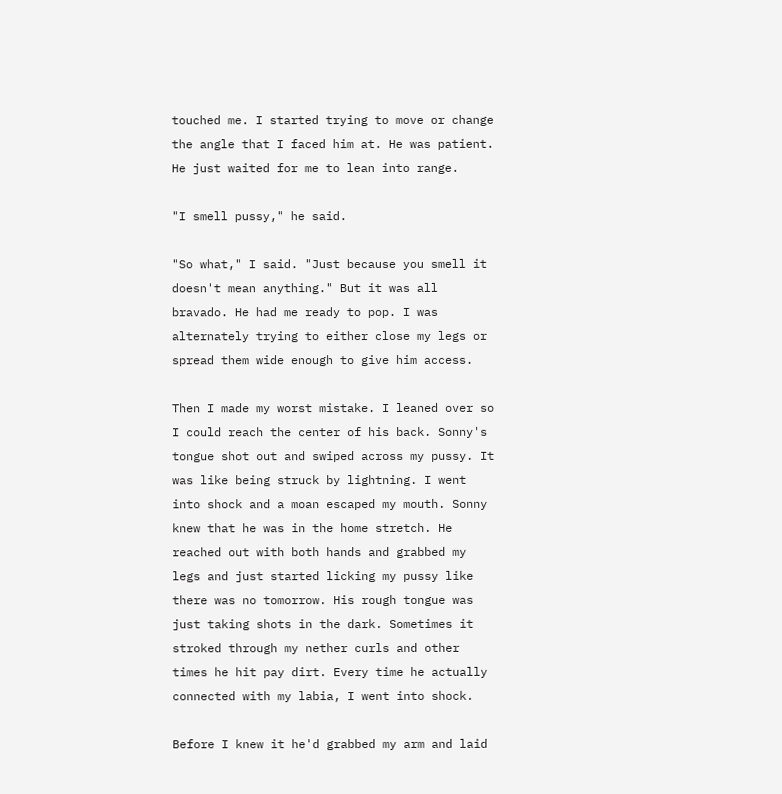touched me. I started trying to move or change the angle that I faced him at. He was patient. He just waited for me to lean into range.

"I smell pussy," he said.

"So what," I said. "Just because you smell it doesn't mean anything." But it was all bravado. He had me ready to pop. I was alternately trying to either close my legs or spread them wide enough to give him access.

Then I made my worst mistake. I leaned over so I could reach the center of his back. Sonny's tongue shot out and swiped across my pussy. It was like being struck by lightning. I went into shock and a moan escaped my mouth. Sonny knew that he was in the home stretch. He reached out with both hands and grabbed my legs and just started licking my pussy like there was no tomorrow. His rough tongue was just taking shots in the dark. Sometimes it stroked through my nether curls and other times he hit pay dirt. Every time he actually connected with my labia, I went into shock.

Before I knew it he'd grabbed my arm and laid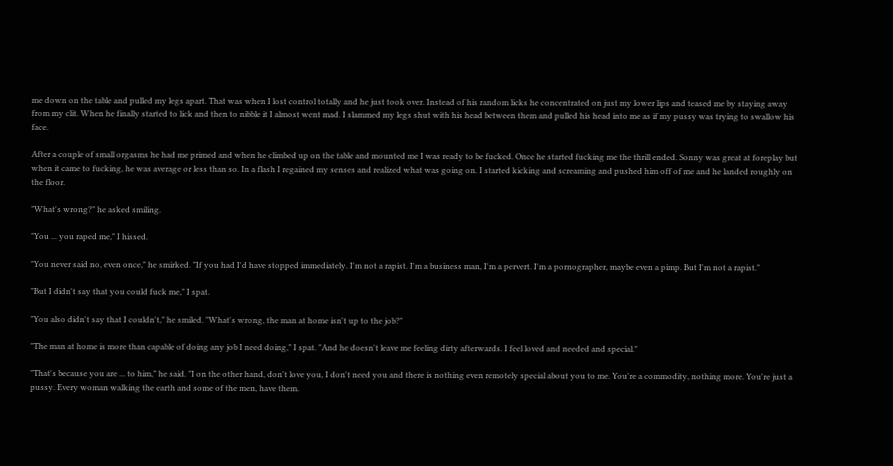me down on the table and pulled my legs apart. That was when I lost control totally and he just took over. Instead of his random licks he concentrated on just my lower lips and teased me by staying away from my clit. When he finally started to lick and then to nibble it I almost went mad. I slammed my legs shut with his head between them and pulled his head into me as if my pussy was trying to swallow his face.

After a couple of small orgasms he had me primed and when he climbed up on the table and mounted me I was ready to be fucked. Once he started fucking me the thrill ended. Sonny was great at foreplay but when it came to fucking, he was average or less than so. In a flash I regained my senses and realized what was going on. I started kicking and screaming and pushed him off of me and he landed roughly on the floor.

"What's wrong?" he asked smiling.

"You ... you raped me," I hissed.

"You never said no, even once," he smirked. "If you had I'd have stopped immediately. I'm not a rapist. I'm a business man, I'm a pervert. I'm a pornographer, maybe even a pimp. But I'm not a rapist."

"But I didn't say that you could fuck me," I spat.

"You also didn't say that I couldn't," he smiled. "What's wrong, the man at home isn't up to the job?"

"The man at home is more than capable of doing any job I need doing," I spat. "And he doesn't leave me feeling dirty afterwards. I feel loved and needed and special."

"That's because you are ... to him," he said. "I on the other hand, don't love you, I don't need you and there is nothing even remotely special about you to me. You're a commodity, nothing more. You're just a pussy. Every woman walking the earth and some of the men, have them.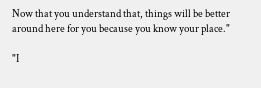Now that you understand that, things will be better around here for you because you know your place."

"I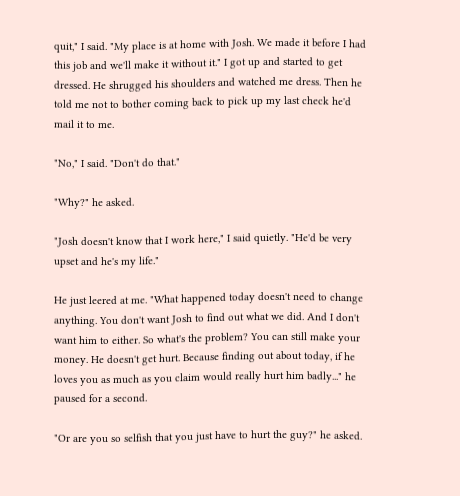quit," I said. "My place is at home with Josh. We made it before I had this job and we'll make it without it." I got up and started to get dressed. He shrugged his shoulders and watched me dress. Then he told me not to bother coming back to pick up my last check he'd mail it to me.

"No," I said. "Don't do that."

"Why?" he asked.

"Josh doesn't know that I work here," I said quietly. "He'd be very upset and he's my life."

He just leered at me. "What happened today doesn't need to change anything. You don't want Josh to find out what we did. And I don't want him to either. So what's the problem? You can still make your money. He doesn't get hurt. Because finding out about today, if he loves you as much as you claim would really hurt him badly..." he paused for a second.

"Or are you so selfish that you just have to hurt the guy?" he asked.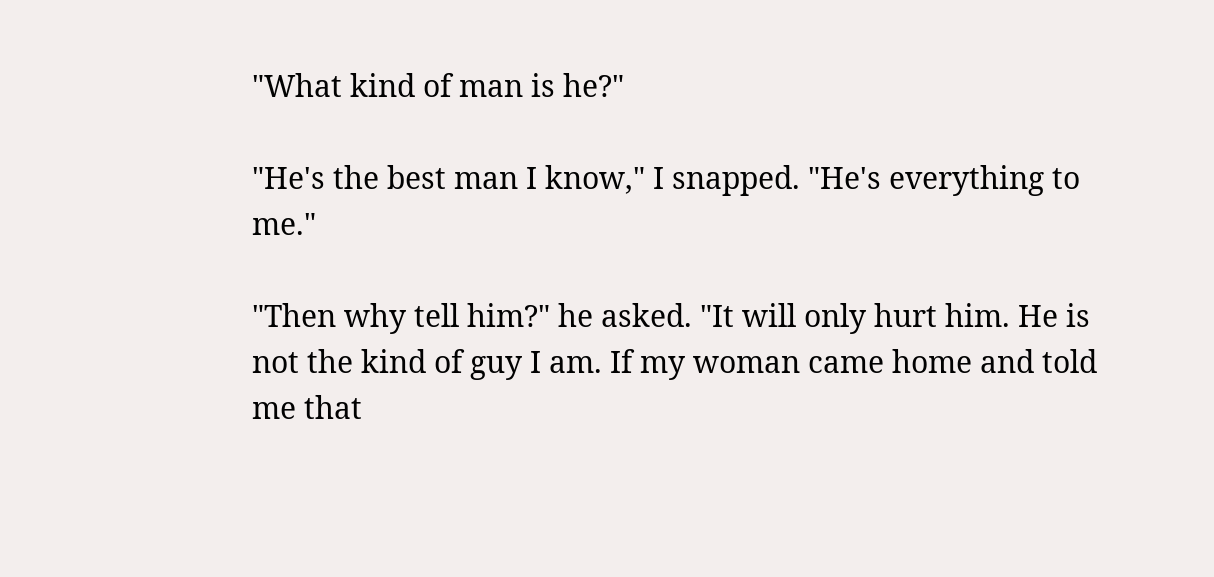"What kind of man is he?"

"He's the best man I know," I snapped. "He's everything to me."

"Then why tell him?" he asked. "It will only hurt him. He is not the kind of guy I am. If my woman came home and told me that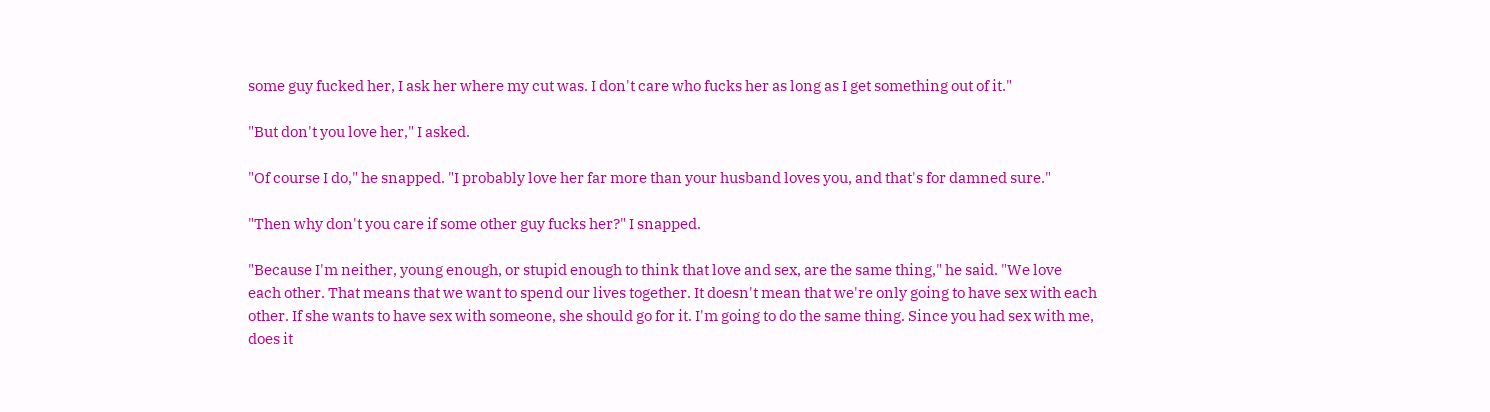some guy fucked her, I ask her where my cut was. I don't care who fucks her as long as I get something out of it."

"But don't you love her," I asked.

"Of course I do," he snapped. "I probably love her far more than your husband loves you, and that's for damned sure."

"Then why don't you care if some other guy fucks her?" I snapped.

"Because I'm neither, young enough, or stupid enough to think that love and sex, are the same thing," he said. "We love each other. That means that we want to spend our lives together. It doesn't mean that we're only going to have sex with each other. If she wants to have sex with someone, she should go for it. I'm going to do the same thing. Since you had sex with me, does it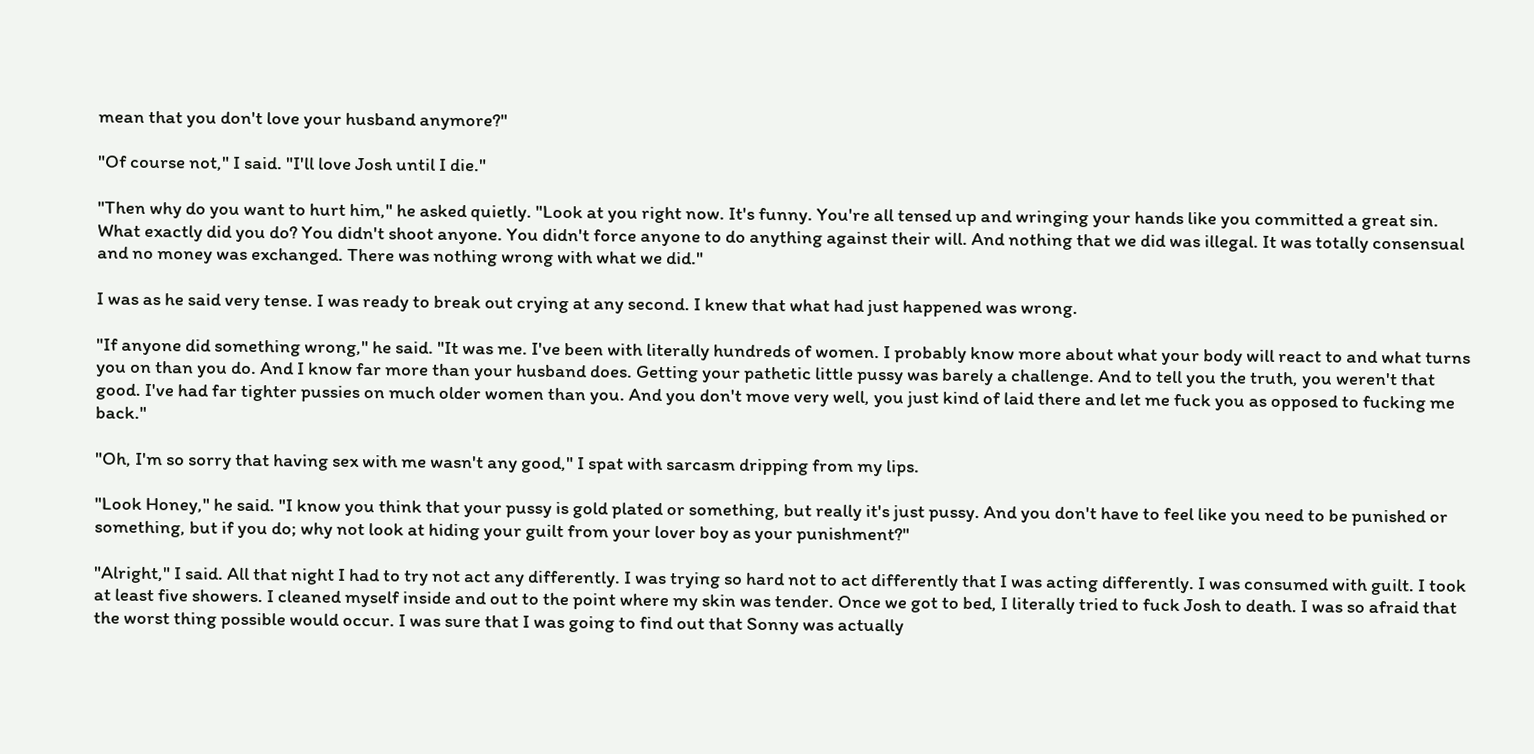mean that you don't love your husband anymore?"

"Of course not," I said. "I'll love Josh until I die."

"Then why do you want to hurt him," he asked quietly. "Look at you right now. It's funny. You're all tensed up and wringing your hands like you committed a great sin. What exactly did you do? You didn't shoot anyone. You didn't force anyone to do anything against their will. And nothing that we did was illegal. It was totally consensual and no money was exchanged. There was nothing wrong with what we did."

I was as he said very tense. I was ready to break out crying at any second. I knew that what had just happened was wrong.

"If anyone did something wrong," he said. "It was me. I've been with literally hundreds of women. I probably know more about what your body will react to and what turns you on than you do. And I know far more than your husband does. Getting your pathetic little pussy was barely a challenge. And to tell you the truth, you weren't that good. I've had far tighter pussies on much older women than you. And you don't move very well, you just kind of laid there and let me fuck you as opposed to fucking me back."

"Oh, I'm so sorry that having sex with me wasn't any good," I spat with sarcasm dripping from my lips.

"Look Honey," he said. "I know you think that your pussy is gold plated or something, but really it's just pussy. And you don't have to feel like you need to be punished or something, but if you do; why not look at hiding your guilt from your lover boy as your punishment?"

"Alright," I said. All that night I had to try not act any differently. I was trying so hard not to act differently that I was acting differently. I was consumed with guilt. I took at least five showers. I cleaned myself inside and out to the point where my skin was tender. Once we got to bed, I literally tried to fuck Josh to death. I was so afraid that the worst thing possible would occur. I was sure that I was going to find out that Sonny was actually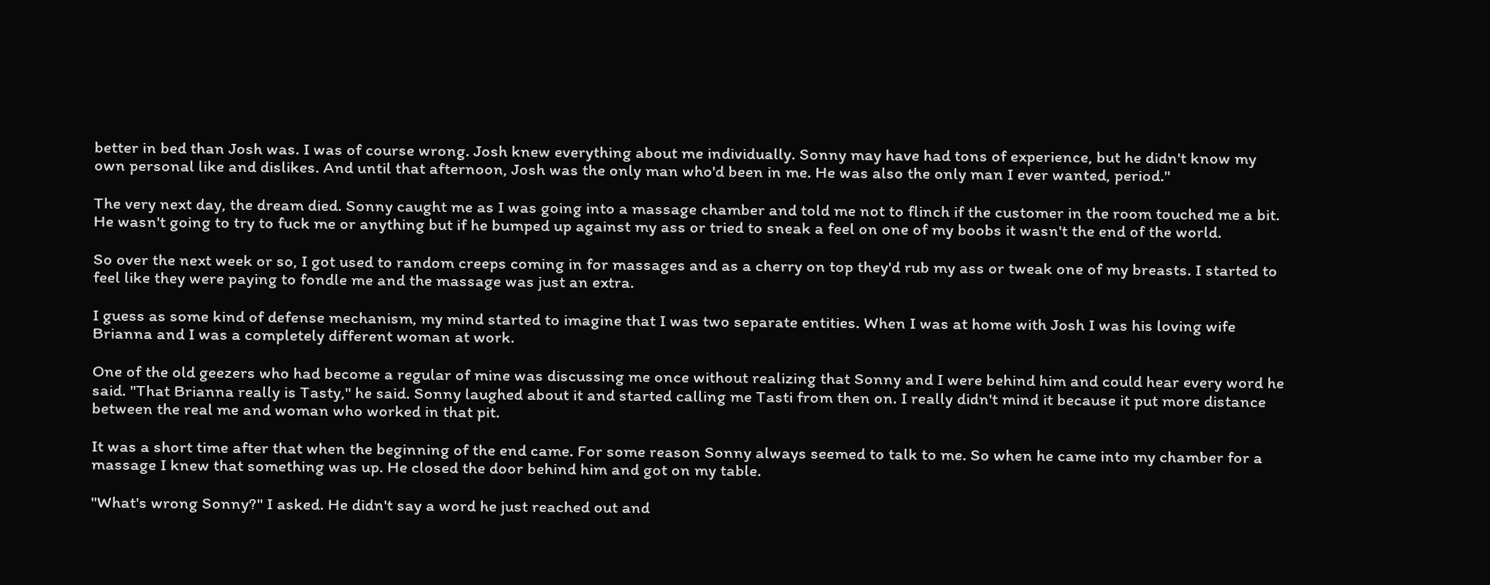better in bed than Josh was. I was of course wrong. Josh knew everything about me individually. Sonny may have had tons of experience, but he didn't know my own personal like and dislikes. And until that afternoon, Josh was the only man who'd been in me. He was also the only man I ever wanted, period."

The very next day, the dream died. Sonny caught me as I was going into a massage chamber and told me not to flinch if the customer in the room touched me a bit. He wasn't going to try to fuck me or anything but if he bumped up against my ass or tried to sneak a feel on one of my boobs it wasn't the end of the world.

So over the next week or so, I got used to random creeps coming in for massages and as a cherry on top they'd rub my ass or tweak one of my breasts. I started to feel like they were paying to fondle me and the massage was just an extra.

I guess as some kind of defense mechanism, my mind started to imagine that I was two separate entities. When I was at home with Josh I was his loving wife Brianna and I was a completely different woman at work.

One of the old geezers who had become a regular of mine was discussing me once without realizing that Sonny and I were behind him and could hear every word he said. "That Brianna really is Tasty," he said. Sonny laughed about it and started calling me Tasti from then on. I really didn't mind it because it put more distance between the real me and woman who worked in that pit.

It was a short time after that when the beginning of the end came. For some reason Sonny always seemed to talk to me. So when he came into my chamber for a massage I knew that something was up. He closed the door behind him and got on my table.

"What's wrong Sonny?" I asked. He didn't say a word he just reached out and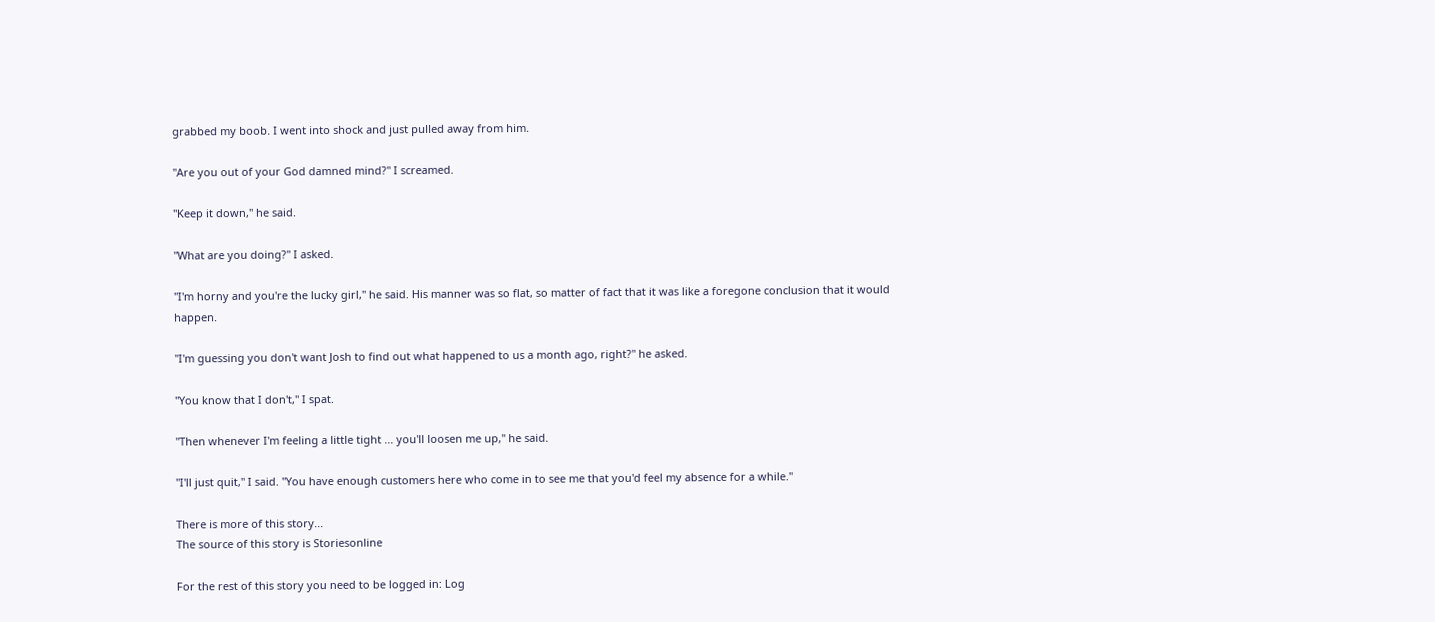grabbed my boob. I went into shock and just pulled away from him.

"Are you out of your God damned mind?" I screamed.

"Keep it down," he said.

"What are you doing?" I asked.

"I'm horny and you're the lucky girl," he said. His manner was so flat, so matter of fact that it was like a foregone conclusion that it would happen.

"I'm guessing you don't want Josh to find out what happened to us a month ago, right?" he asked.

"You know that I don't," I spat.

"Then whenever I'm feeling a little tight ... you'll loosen me up," he said.

"I'll just quit," I said. "You have enough customers here who come in to see me that you'd feel my absence for a while."

There is more of this story...
The source of this story is Storiesonline

For the rest of this story you need to be logged in: Log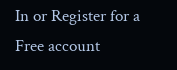In or Register for a Free account